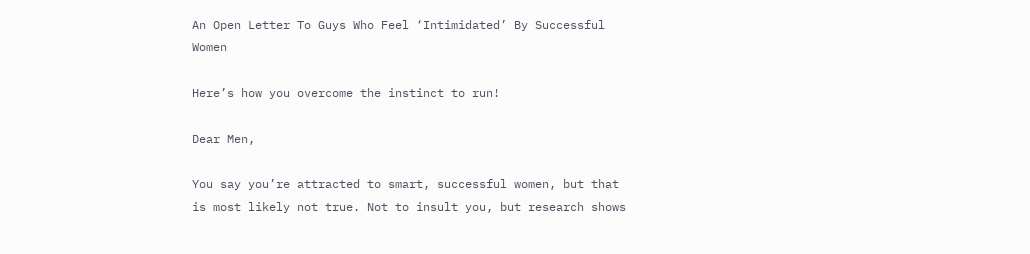An Open Letter To Guys Who Feel ‘Intimidated’ By Successful Women

Here’s how you overcome the instinct to run!

Dear Men,

You say you’re attracted to smart, successful women, but that is most likely not true. Not to insult you, but research shows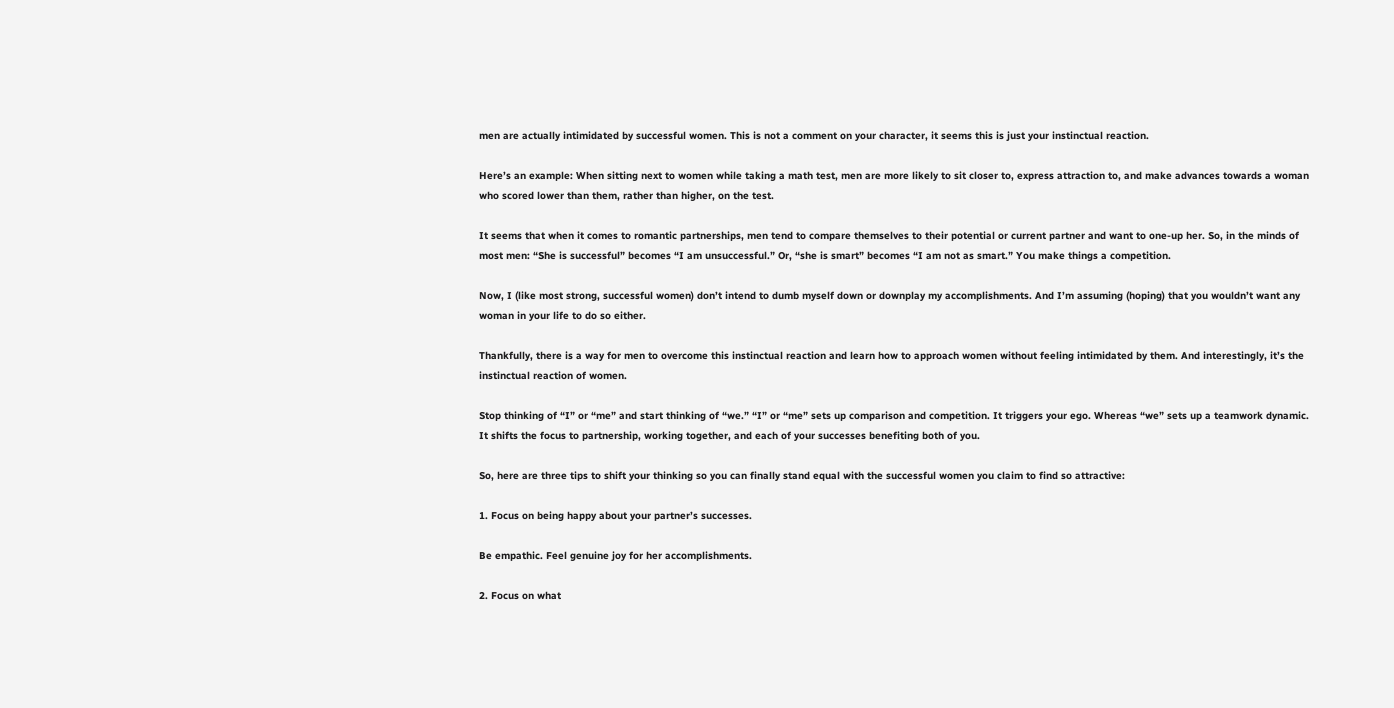men are actually intimidated by successful women. This is not a comment on your character, it seems this is just your instinctual reaction.

Here’s an example: When sitting next to women while taking a math test, men are more likely to sit closer to, express attraction to, and make advances towards a woman who scored lower than them, rather than higher, on the test.

It seems that when it comes to romantic partnerships, men tend to compare themselves to their potential or current partner and want to one-up her. So, in the minds of most men: “She is successful” becomes “I am unsuccessful.” Or, “she is smart” becomes “I am not as smart.” You make things a competition.

Now, I (like most strong, successful women) don’t intend to dumb myself down or downplay my accomplishments. And I’m assuming (hoping) that you wouldn’t want any woman in your life to do so either.

Thankfully, there is a way for men to overcome this instinctual reaction and learn how to approach women without feeling intimidated by them. And interestingly, it’s the instinctual reaction of women.

Stop thinking of “I” or “me” and start thinking of “we.” “I” or “me” sets up comparison and competition. It triggers your ego. Whereas “we” sets up a teamwork dynamic. It shifts the focus to partnership, working together, and each of your successes benefiting both of you.

So, here are three tips to shift your thinking so you can finally stand equal with the successful women you claim to find so attractive:

1. Focus on being happy about your partner’s successes.

Be empathic. Feel genuine joy for her accomplishments.

2. Focus on what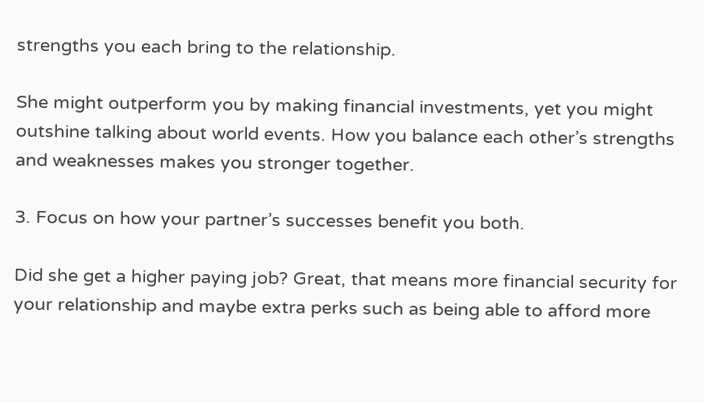strengths you each bring to the relationship.

She might outperform you by making financial investments, yet you might outshine talking about world events. How you balance each other’s strengths and weaknesses makes you stronger together.

3. Focus on how your partner’s successes benefit you both.

Did she get a higher paying job? Great, that means more financial security for your relationship and maybe extra perks such as being able to afford more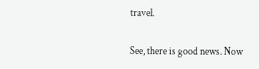travel.

See, there is good news. Now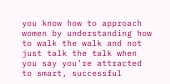you know how to approach women by understanding how to walk the walk and not just talk the talk when you say you’re attracted to smart, successful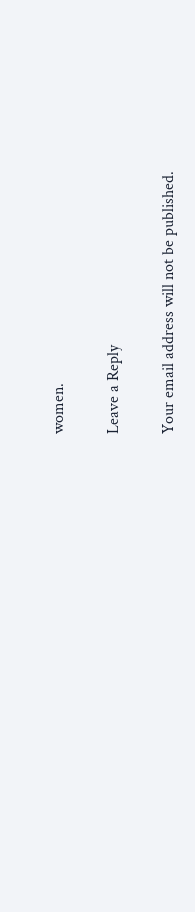women.

Leave a Reply

Your email address will not be published.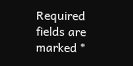Required fields are marked *